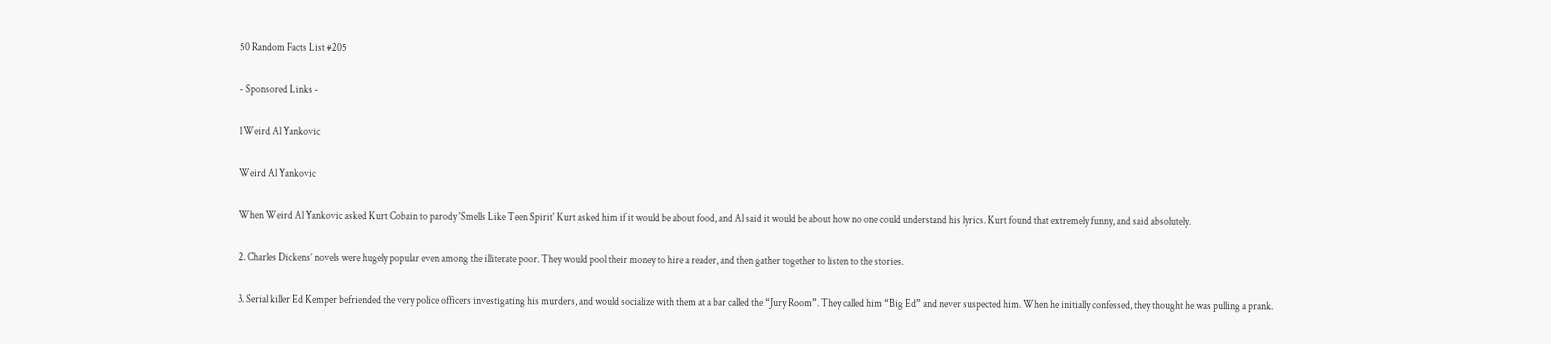50 Random Facts List #205

- Sponsored Links -

1Weird Al Yankovic

Weird Al Yankovic

When Weird Al Yankovic asked Kurt Cobain to parody 'Smells Like Teen Spirit' Kurt asked him if it would be about food, and Al said it would be about how no one could understand his lyrics. Kurt found that extremely funny, and said absolutely.

2. Charles Dickens’ novels were hugely popular even among the illiterate poor. They would pool their money to hire a reader, and then gather together to listen to the stories.

3. Serial killer Ed Kemper befriended the very police officers investigating his murders, and would socialize with them at a bar called the “Jury Room”. They called him “Big Ed” and never suspected him. When he initially confessed, they thought he was pulling a prank.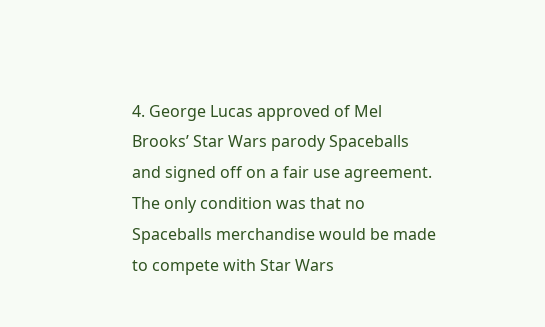4. George Lucas approved of Mel Brooks’ Star Wars parody Spaceballs and signed off on a fair use agreement. The only condition was that no Spaceballs merchandise would be made to compete with Star Wars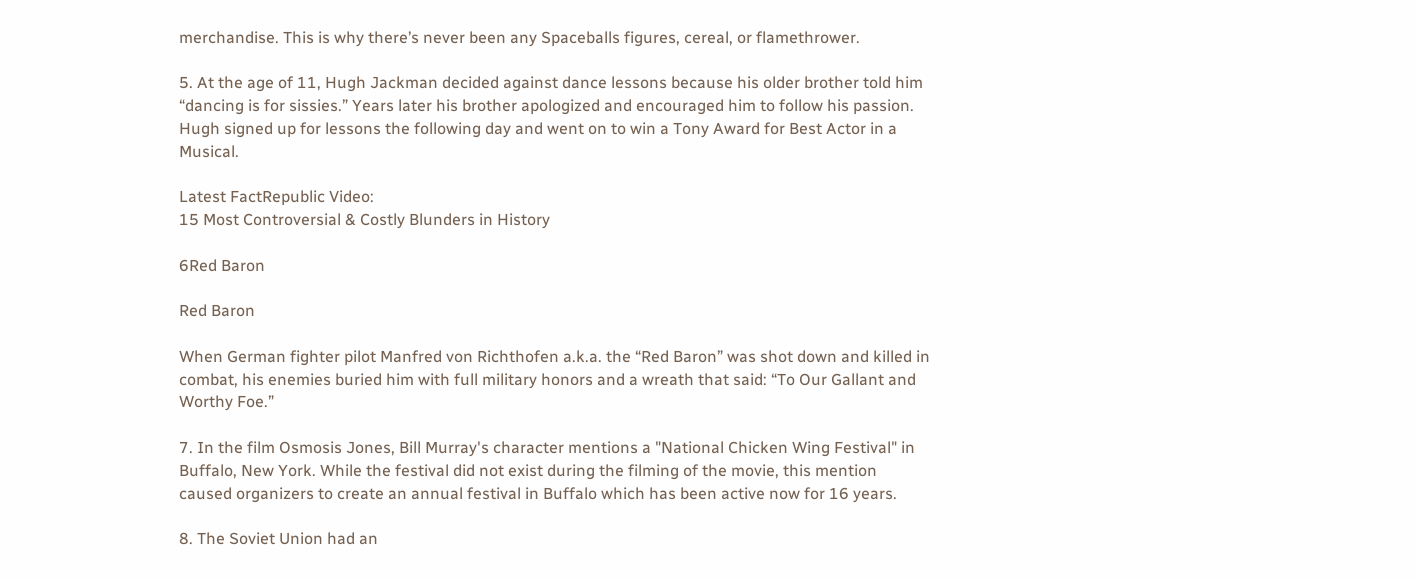merchandise. This is why there’s never been any Spaceballs figures, cereal, or flamethrower.

5. At the age of 11, Hugh Jackman decided against dance lessons because his older brother told him “dancing is for sissies.” Years later his brother apologized and encouraged him to follow his passion. Hugh signed up for lessons the following day and went on to win a Tony Award for Best Actor in a Musical.

Latest FactRepublic Video:
15 Most Controversial & Costly Blunders in History

6Red Baron

Red Baron

When German fighter pilot Manfred von Richthofen a.k.a. the “Red Baron” was shot down and killed in combat, his enemies buried him with full military honors and a wreath that said: “To Our Gallant and Worthy Foe.”

7. In the film Osmosis Jones, Bill Murray's character mentions a "National Chicken Wing Festival" in Buffalo, New York. While the festival did not exist during the filming of the movie, this mention caused organizers to create an annual festival in Buffalo which has been active now for 16 years.

8. The Soviet Union had an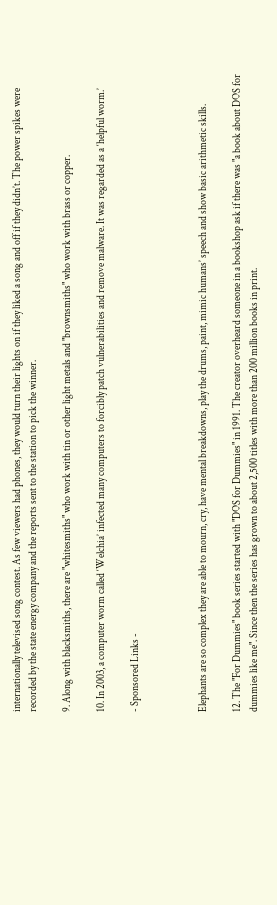internationally televised song contest. As few viewers had phones, they would turn their lights on if they liked a song and off if they didn’t. The power spikes were recorded by the state energy company and the reports sent to the station to pick the winner.

9. Along with blacksmiths, there are "whitesmiths" who work with tin or other light metals and "brownsmiths" who work with brass or copper.

10. In 2003, a computer worm called ‘Welchia’ infected many computers to forcibly patch vulnerabilities and remove malware. It was regarded as a ‘helpful worm.’

- Sponsored Links -



Elephants are so complex they are able to mourn, cry, have mental breakdowns, play the drums, paint, mimic humans’ speech and show basic arithmetic skills.

12. The "For Dummies" book series started with "DOS for Dummies" in 1991. The creator overheard someone in a bookshop ask if there was "a book about DOS for dummies like me". Since then the series has grown to about 2,500 titles with more than 200 million books in print.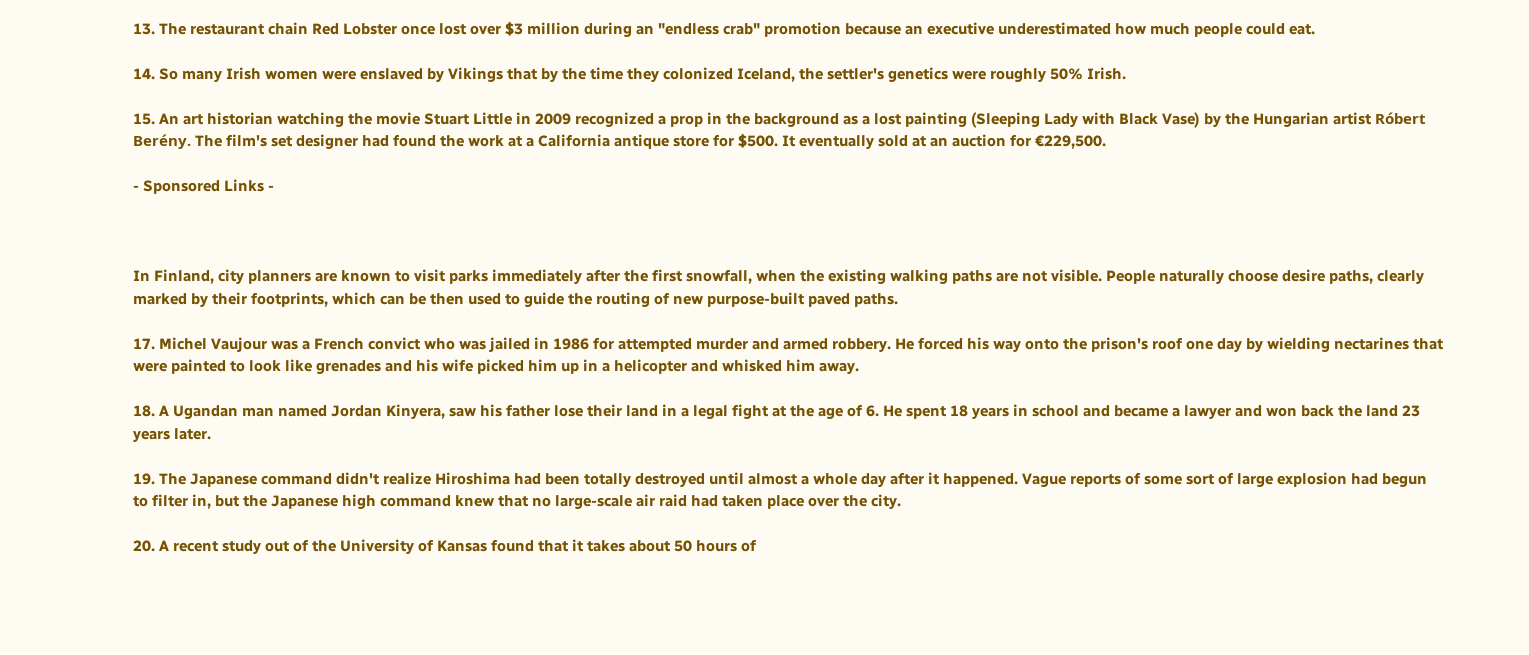13. The restaurant chain Red Lobster once lost over $3 million during an "endless crab" promotion because an executive underestimated how much people could eat.

14. So many Irish women were enslaved by Vikings that by the time they colonized Iceland, the settler's genetics were roughly 50% Irish.

15. An art historian watching the movie Stuart Little in 2009 recognized a prop in the background as a lost painting (Sleeping Lady with Black Vase) by the Hungarian artist Róbert Berény. The film's set designer had found the work at a California antique store for $500. It eventually sold at an auction for €229,500.

- Sponsored Links -



In Finland, city planners are known to visit parks immediately after the first snowfall, when the existing walking paths are not visible. People naturally choose desire paths, clearly marked by their footprints, which can be then used to guide the routing of new purpose-built paved paths.

17. Michel Vaujour was a French convict who was jailed in 1986 for attempted murder and armed robbery. He forced his way onto the prison's roof one day by wielding nectarines that were painted to look like grenades and his wife picked him up in a helicopter and whisked him away.

18. A Ugandan man named Jordan Kinyera, saw his father lose their land in a legal fight at the age of 6. He spent 18 years in school and became a lawyer and won back the land 23 years later.

19. The Japanese command didn't realize Hiroshima had been totally destroyed until almost a whole day after it happened. Vague reports of some sort of large explosion had begun to filter in, but the Japanese high command knew that no large-scale air raid had taken place over the city.

20. A recent study out of the University of Kansas found that it takes about 50 hours of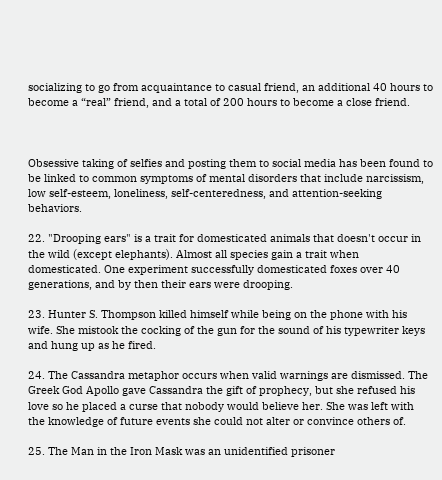socializing to go from acquaintance to casual friend, an additional 40 hours to become a “real” friend, and a total of 200 hours to become a close friend.



Obsessive taking of selfies and posting them to social media has been found to be linked to common symptoms of mental disorders that include narcissism, low self-esteem, loneliness, self-centeredness, and attention-seeking behaviors.

22. "Drooping ears" is a trait for domesticated animals that doesn't occur in the wild (except elephants). Almost all species gain a trait when domesticated. One experiment successfully domesticated foxes over 40 generations, and by then their ears were drooping.

23. Hunter S. Thompson killed himself while being on the phone with his wife. She mistook the cocking of the gun for the sound of his typewriter keys and hung up as he fired.

24. The Cassandra metaphor occurs when valid warnings are dismissed. The Greek God Apollo gave Cassandra the gift of prophecy, but she refused his love so he placed a curse that nobody would believe her. She was left with the knowledge of future events she could not alter or convince others of.

25. The Man in the Iron Mask was an unidentified prisoner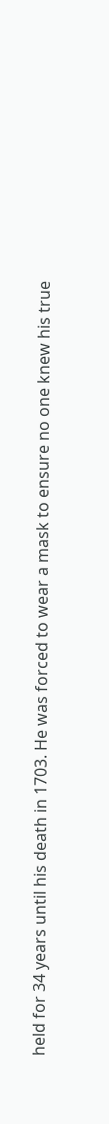held for 34 years until his death in 1703. He was forced to wear a mask to ensure no one knew his true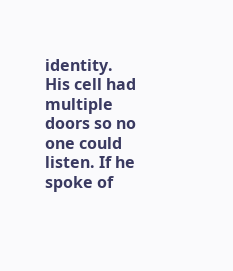identity. His cell had multiple doors so no one could listen. If he spoke of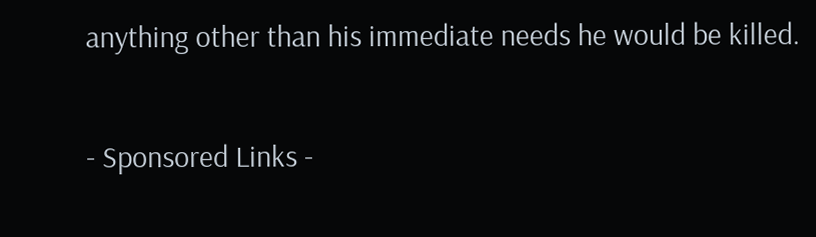anything other than his immediate needs he would be killed.

- Sponsored Links -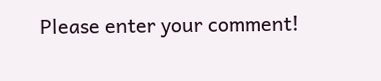Please enter your comment!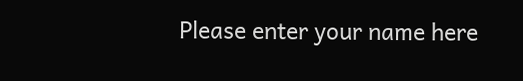Please enter your name here